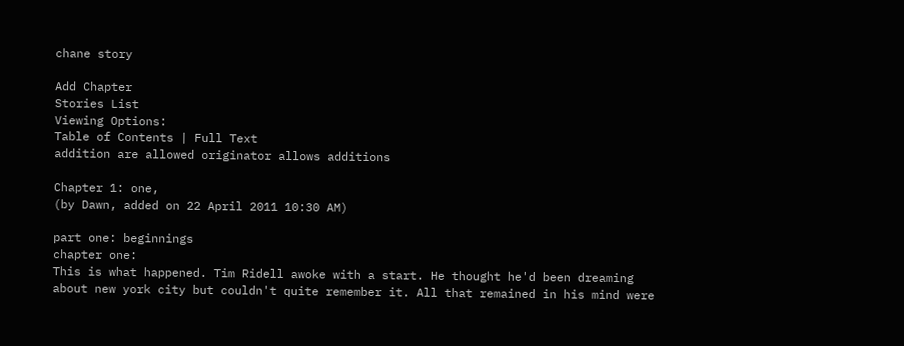chane story

Add Chapter
Stories List
Viewing Options:
Table of Contents | Full Text
addition are allowed originator allows additions

Chapter 1: one,
(by Dawn, added on 22 April 2011 10:30 AM)

part one: beginnings
chapter one:
This is what happened. Tim Ridell awoke with a start. He thought he'd been dreaming about new york city but couldn't quite remember it. All that remained in his mind were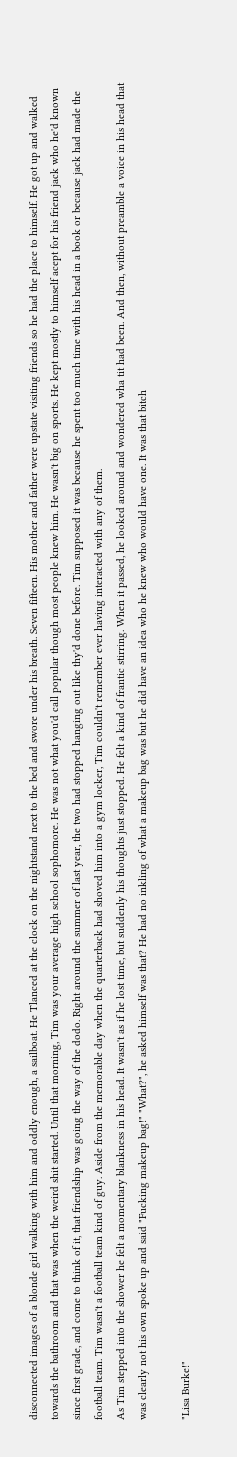disconnected images of a blonde girl walking with him and oddly enough, a sailboat. He Tlanced at the clock on the nightstand next to the bed and swore under his breath. Seven fifteen. His mother and father were upstate visiting friends so he had the place to himself. He got up and walked towards the bathroom and that was when the weird shit started. Until that morning, Tim was your average high school sophomore. He was not what you'd call popular though most people knew him. He wasn't big on sports. He kept mostly to himself acept for his friend jack who he'd known since first grade, and come to think of it, that friendship was going the way of the dodo. Right around the summer of last year, the two had stopped hanging out like thy'd done before. Tim supposed it was because he spent too much time with his head in a book or because jack had made the football team. Tim wasn't a football team kind of guy. Aside from the memorable day when the quarterback had shoved him into a gym locker, Tim couldn't remember ever having interacted with any of them.
As Tim stepped into the shower he felt a momentary blankness in his head. It wasn't as if he lost time, but suddenly his thoughts just stopped. He felt a kind of frantic stirring. When it passed, he looked around and wondered wha tit had been. And then, without preamble a voice in his head that was clearly not his own spoke up and said "Fucking makeup bag!" "What?", he asked himself was that? He had no inkling of what a makeup bag was but he did have an idea who he knew who would have one. It was that bitch

"Lisa Burke!"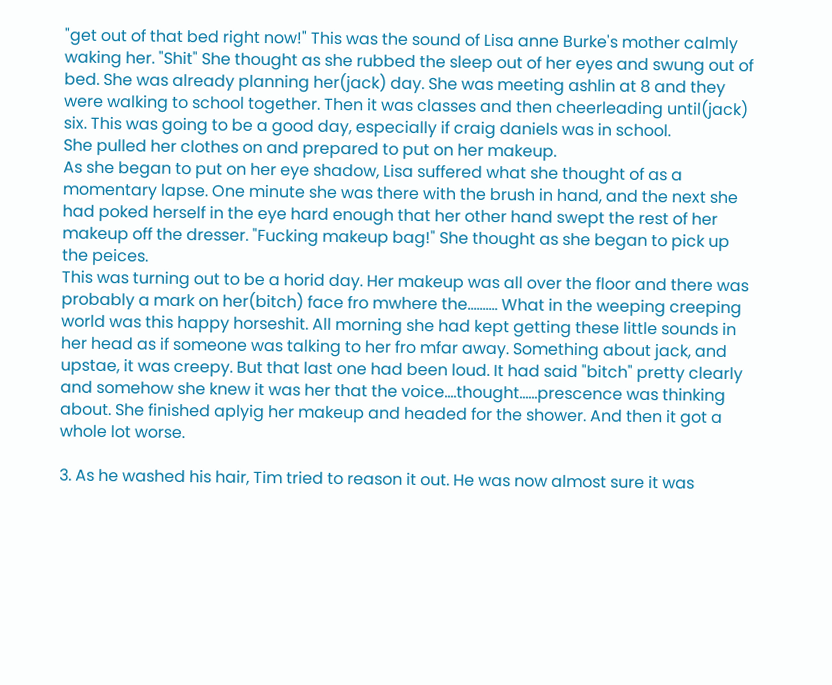"get out of that bed right now!" This was the sound of Lisa anne Burke's mother calmly waking her. "Shit" She thought as she rubbed the sleep out of her eyes and swung out of bed. She was already planning her(jack) day. She was meeting ashlin at 8 and they were walking to school together. Then it was classes and then cheerleading until(jack) six. This was going to be a good day, especially if craig daniels was in school.
She pulled her clothes on and prepared to put on her makeup.
As she began to put on her eye shadow, Lisa suffered what she thought of as a momentary lapse. One minute she was there with the brush in hand, and the next she had poked herself in the eye hard enough that her other hand swept the rest of her makeup off the dresser. "Fucking makeup bag!" She thought as she began to pick up the peices.
This was turning out to be a horid day. Her makeup was all over the floor and there was probably a mark on her(bitch) face fro mwhere the.......... What in the weeping creeping world was this happy horseshit. All morning she had kept getting these little sounds in her head as if someone was talking to her fro mfar away. Something about jack, and upstae, it was creepy. But that last one had been loud. It had said "bitch" pretty clearly and somehow she knew it was her that the voice....thought......prescence was thinking about. She finished aplyig her makeup and headed for the shower. And then it got a whole lot worse.

3. As he washed his hair, Tim tried to reason it out. He was now almost sure it was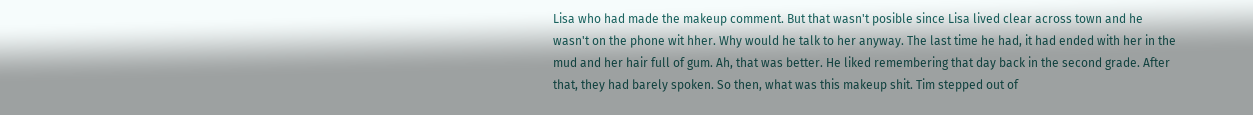Lisa who had made the makeup comment. But that wasn't posible since Lisa lived clear across town and he wasn't on the phone wit hher. Why would he talk to her anyway. The last time he had, it had ended with her in the mud and her hair full of gum. Ah, that was better. He liked remembering that day back in the second grade. After that, they had barely spoken. So then, what was this makeup shit. Tim stepped out of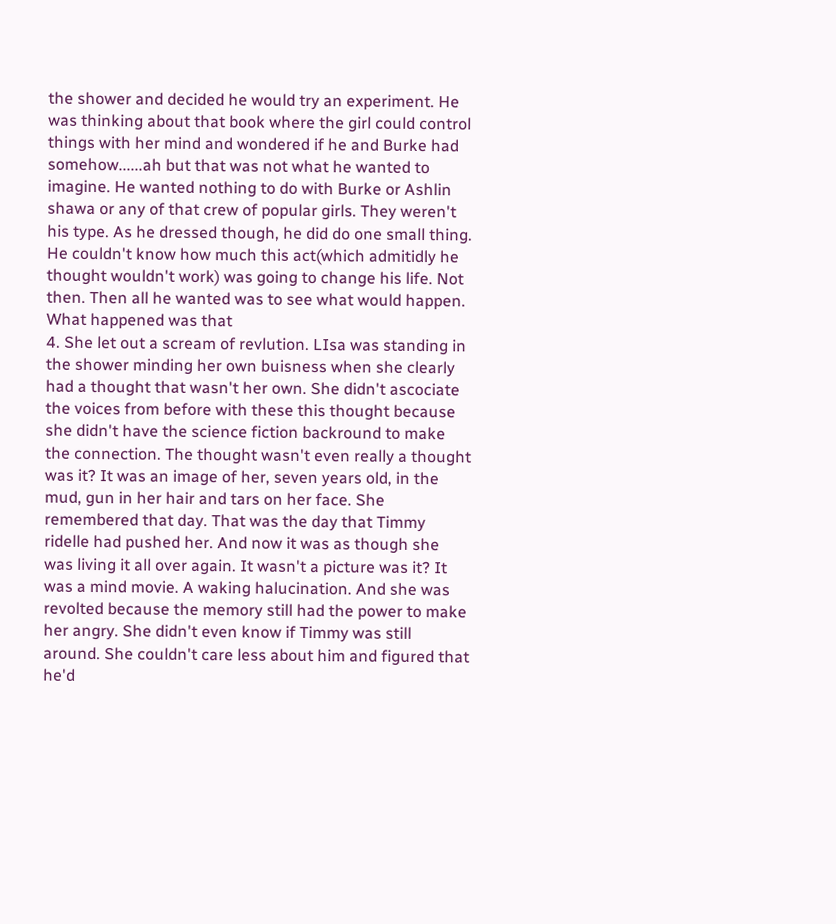the shower and decided he would try an experiment. He was thinking about that book where the girl could control things with her mind and wondered if he and Burke had somehow......ah but that was not what he wanted to imagine. He wanted nothing to do with Burke or Ashlin shawa or any of that crew of popular girls. They weren't his type. As he dressed though, he did do one small thing. He couldn't know how much this act(which admitidly he thought wouldn't work) was going to change his life. Not then. Then all he wanted was to see what would happen. What happened was that
4. She let out a scream of revlution. LIsa was standing in the shower minding her own buisness when she clearly had a thought that wasn't her own. She didn't ascociate the voices from before with these this thought because she didn't have the science fiction backround to make the connection. The thought wasn't even really a thought was it? It was an image of her, seven years old, in the mud, gun in her hair and tars on her face. She remembered that day. That was the day that Timmy ridelle had pushed her. And now it was as though she was living it all over again. It wasn't a picture was it? It was a mind movie. A waking halucination. And she was revolted because the memory still had the power to make her angry. She didn't even know if Timmy was still around. She couldn't care less about him and figured that he'd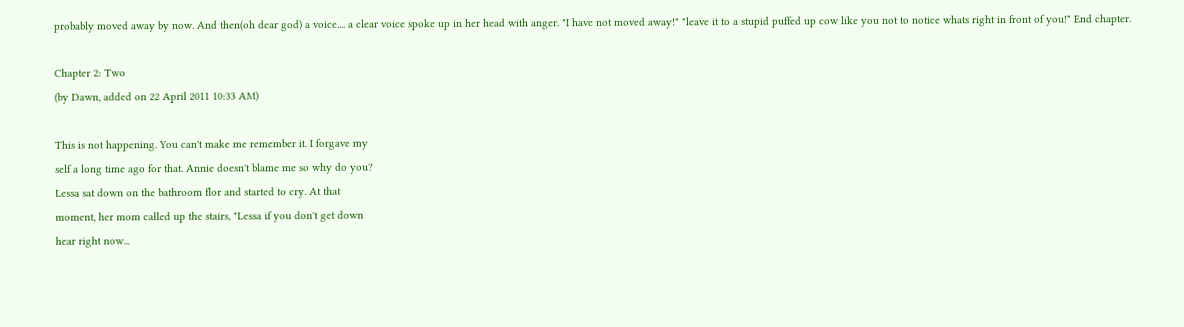probably moved away by now. And then(oh dear god) a voice.... a clear voice spoke up in her head with anger. "I have not moved away!" "leave it to a stupid puffed up cow like you not to notice whats right in front of you!" End chapter.

Chapter 2: Two
(by Dawn, added on 22 April 2011 10:33 AM)

This is not happening. You can't make me remember it. I forgave my
self a long time ago for that. Annie doesn't blame me so why do you?
Lessa sat down on the bathroom flor and started to cry. At that
moment, her mom called up the stairs, "Lessa if you don't get down
hear right now...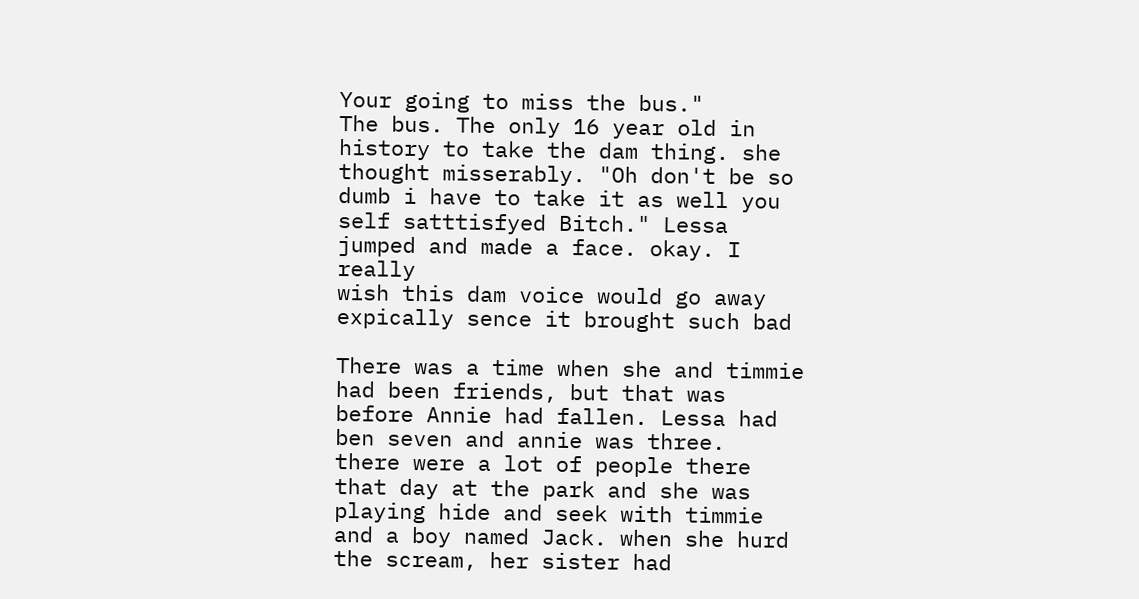Your going to miss the bus."
The bus. The only 16 year old in history to take the dam thing. she
thought misserably. "Oh don't be so dumb i have to take it as well you
self satttisfyed Bitch." Lessa jumped and made a face. okay. I really
wish this dam voice would go away expically sence it brought such bad

There was a time when she and timmie had been friends, but that was
before Annie had fallen. Lessa had ben seven and annie was three.
there were a lot of people there that day at the park and she was
playing hide and seek with timmie and a boy named Jack. when she hurd
the scream, her sister had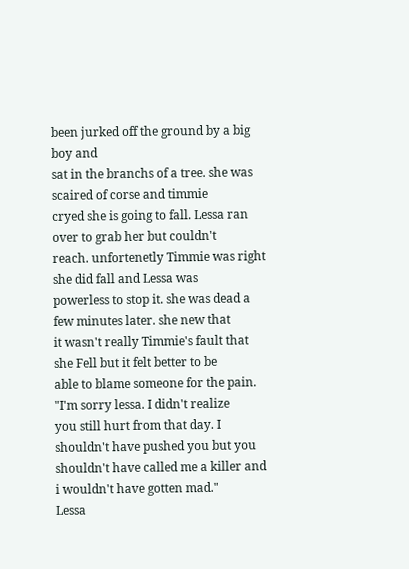been jurked off the ground by a big boy and
sat in the branchs of a tree. she was scaired of corse and timmie
cryed she is going to fall. Lessa ran over to grab her but couldn't
reach. unfortenetly Timmie was right she did fall and Lessa was
powerless to stop it. she was dead a few minutes later. she new that
it wasn't really Timmie's fault that she Fell but it felt better to be
able to blame someone for the pain. "I'm sorry lessa. I didn't realize
you still hurt from that day. I shouldn't have pushed you but you
shouldn't have called me a killer and i wouldn't have gotten mad."
Lessa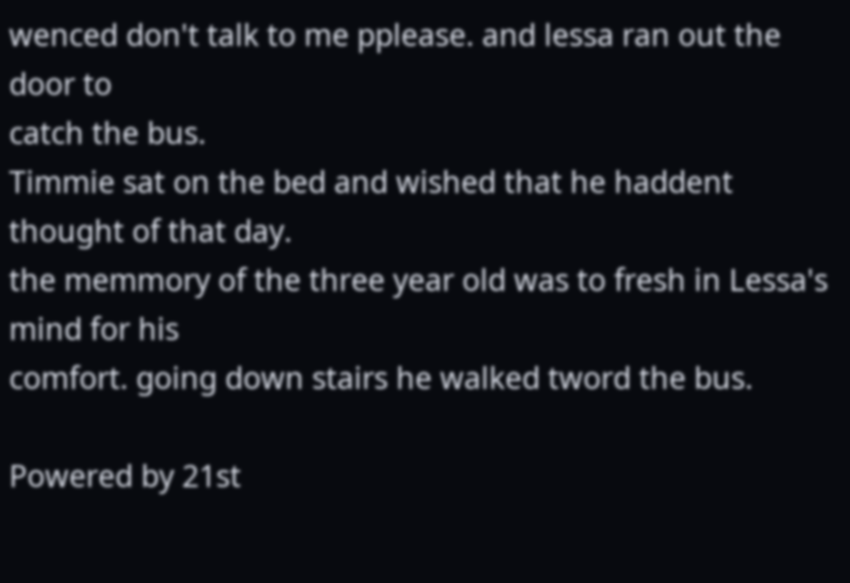wenced don't talk to me pplease. and lessa ran out the door to
catch the bus.
Timmie sat on the bed and wished that he haddent thought of that day.
the memmory of the three year old was to fresh in Lessa's mind for his
comfort. going down stairs he walked tword the bus.

Powered by 21st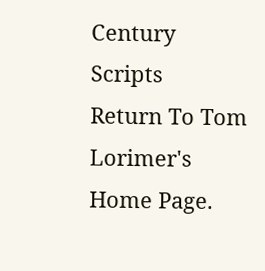Century Scripts
Return To Tom Lorimer's Home Page.